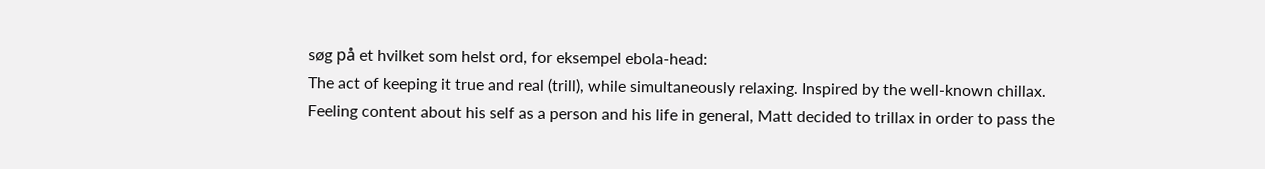søg på et hvilket som helst ord, for eksempel ebola-head:
The act of keeping it true and real (trill), while simultaneously relaxing. Inspired by the well-known chillax.
Feeling content about his self as a person and his life in general, Matt decided to trillax in order to pass the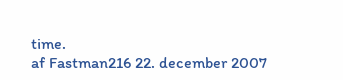time.
af Fastman216 22. december 2007